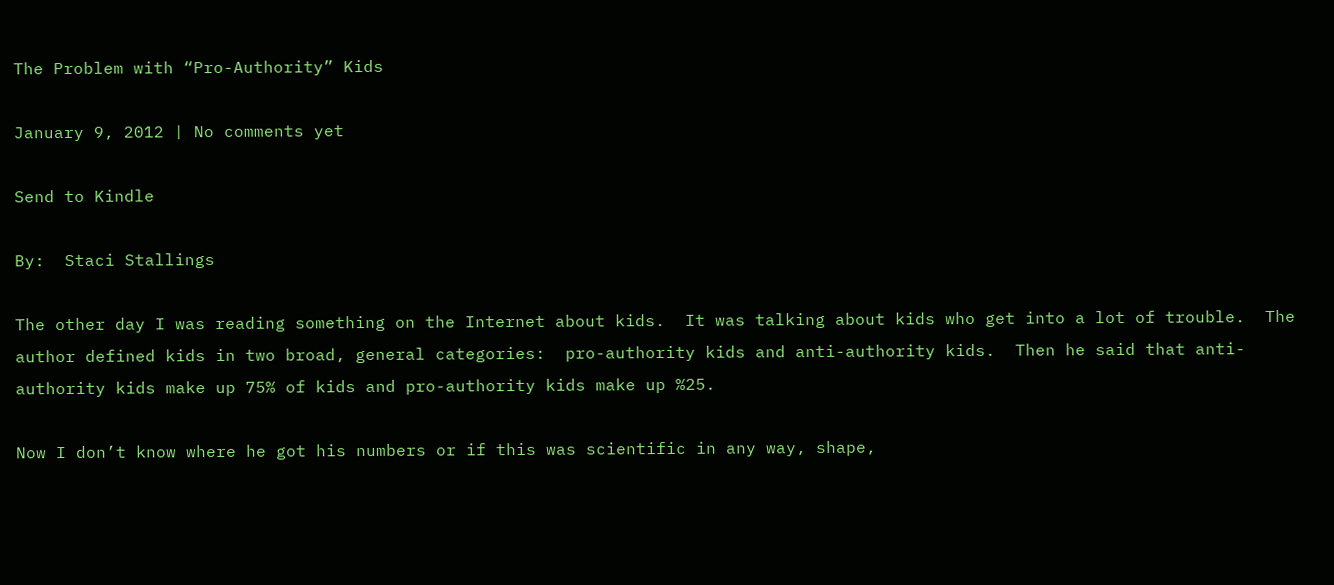The Problem with “Pro-Authority” Kids

January 9, 2012 | No comments yet

Send to Kindle

By:  Staci Stallings

The other day I was reading something on the Internet about kids.  It was talking about kids who get into a lot of trouble.  The author defined kids in two broad, general categories:  pro-authority kids and anti-authority kids.  Then he said that anti-authority kids make up 75% of kids and pro-authority kids make up %25.

Now I don’t know where he got his numbers or if this was scientific in any way, shape,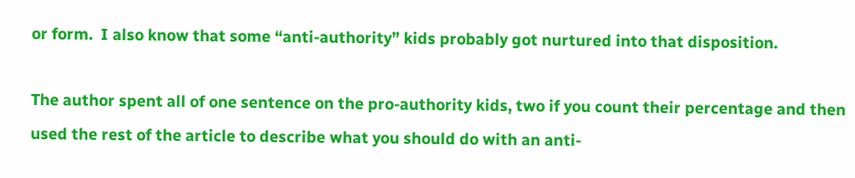or form.  I also know that some “anti-authority” kids probably got nurtured into that disposition.

The author spent all of one sentence on the pro-authority kids, two if you count their percentage and then used the rest of the article to describe what you should do with an anti-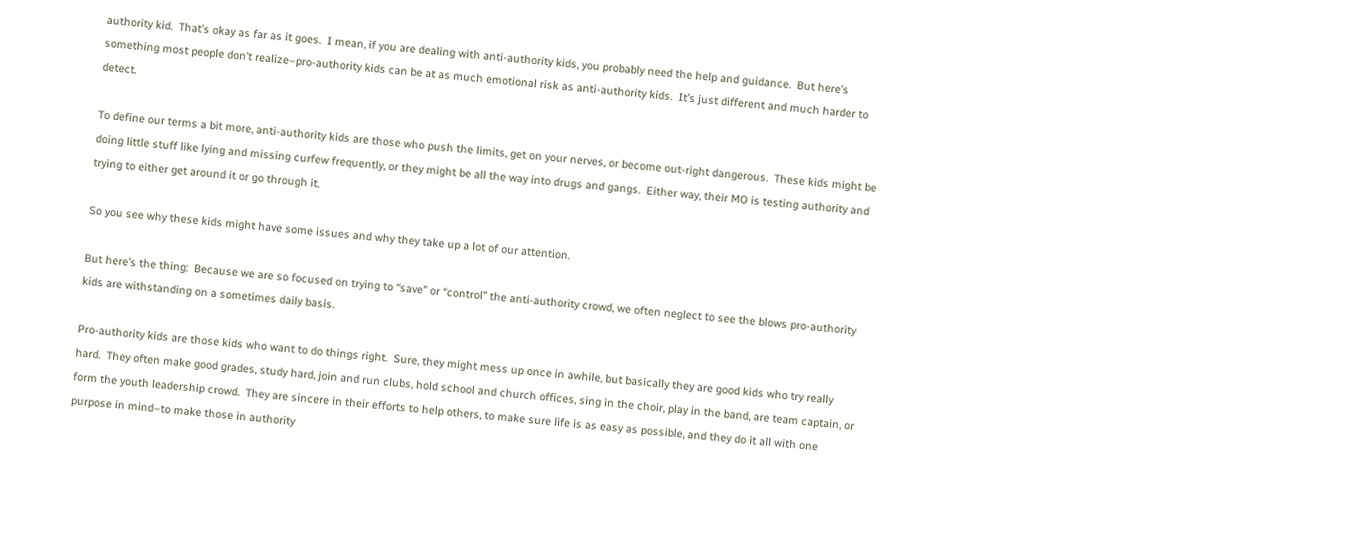authority kid.  That’s okay as far as it goes.  I mean, if you are dealing with anti-authority kids, you probably need the help and guidance.  But here’s something most people don’t realize–pro-authority kids can be at as much emotional risk as anti-authority kids.  It’s just different and much harder to detect.

To define our terms a bit more, anti-authority kids are those who push the limits, get on your nerves, or become out-right dangerous.  These kids might be doing little stuff like lying and missing curfew frequently, or they might be all the way into drugs and gangs.  Either way, their MO is testing authority and trying to either get around it or go through it.

So you see why these kids might have some issues and why they take up a lot of our attention.

But here’s the thing:  Because we are so focused on trying to “save” or “control” the anti-authority crowd, we often neglect to see the blows pro-authority kids are withstanding on a sometimes daily basis.

Pro-authority kids are those kids who want to do things right.  Sure, they might mess up once in awhile, but basically they are good kids who try really hard.  They often make good grades, study hard, join and run clubs, hold school and church offices, sing in the choir, play in the band, are team captain, or form the youth leadership crowd.  They are sincere in their efforts to help others, to make sure life is as easy as possible, and they do it all with one purpose in mind–to make those in authority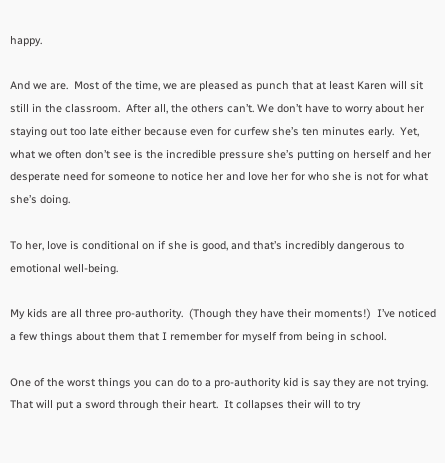happy.

And we are.  Most of the time, we are pleased as punch that at least Karen will sit still in the classroom.  After all, the others can’t. We don’t have to worry about her staying out too late either because even for curfew she’s ten minutes early.  Yet, what we often don’t see is the incredible pressure she’s putting on herself and her desperate need for someone to notice her and love her for who she is not for what she’s doing.

To her, love is conditional on if she is good, and that’s incredibly dangerous to emotional well-being.

My kids are all three pro-authority.  (Though they have their moments!)  I’ve noticed a few things about them that I remember for myself from being in school.

One of the worst things you can do to a pro-authority kid is say they are not trying.  That will put a sword through their heart.  It collapses their will to try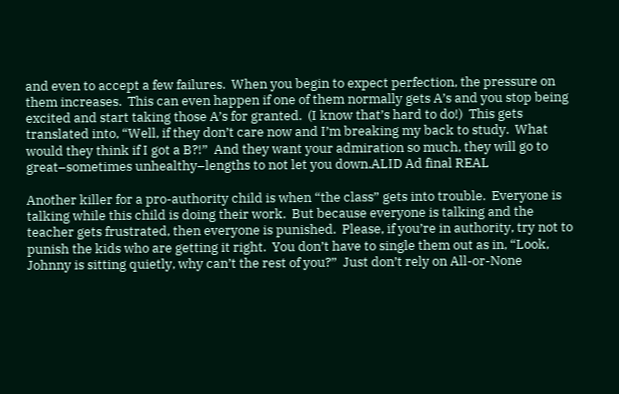and even to accept a few failures.  When you begin to expect perfection, the pressure on them increases.  This can even happen if one of them normally gets A’s and you stop being excited and start taking those A’s for granted.  (I know that’s hard to do!)  This gets translated into, “Well, if they don’t care now and I’m breaking my back to study.  What would they think if I got a B?!”  And they want your admiration so much, they will go to great–sometimes unhealthy–lengths to not let you down.ALID Ad final REAL

Another killer for a pro-authority child is when “the class” gets into trouble.  Everyone is talking while this child is doing their work.  But because everyone is talking and the teacher gets frustrated, then everyone is punished.  Please, if you’re in authority, try not to punish the kids who are getting it right.  You don’t have to single them out as in, “Look, Johnny is sitting quietly, why can’t the rest of you?”  Just don’t rely on All-or-None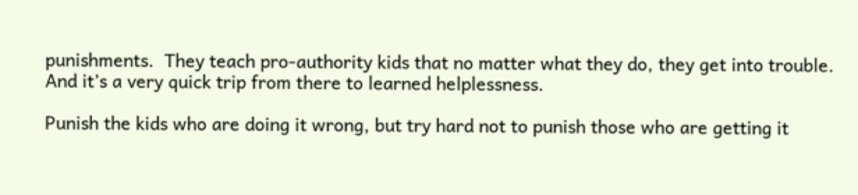punishments.  They teach pro-authority kids that no matter what they do, they get into trouble.  And it’s a very quick trip from there to learned helplessness.

Punish the kids who are doing it wrong, but try hard not to punish those who are getting it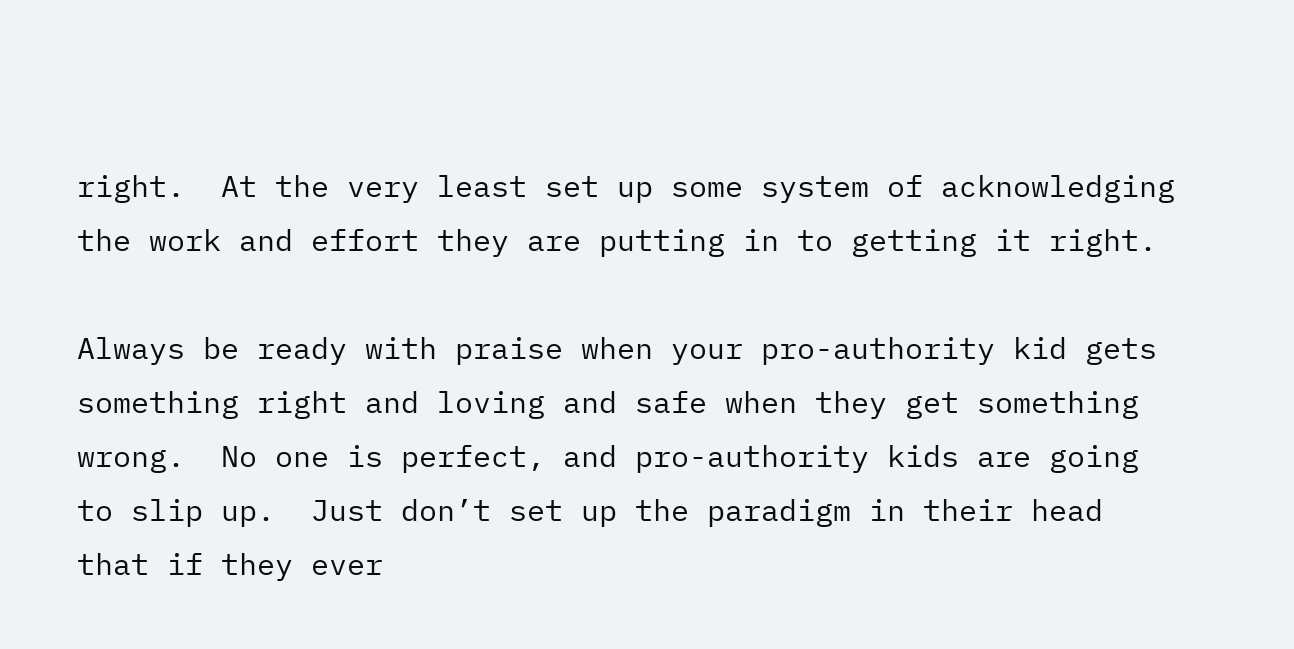right.  At the very least set up some system of acknowledging the work and effort they are putting in to getting it right.

Always be ready with praise when your pro-authority kid gets something right and loving and safe when they get something wrong.  No one is perfect, and pro-authority kids are going to slip up.  Just don’t set up the paradigm in their head that if they ever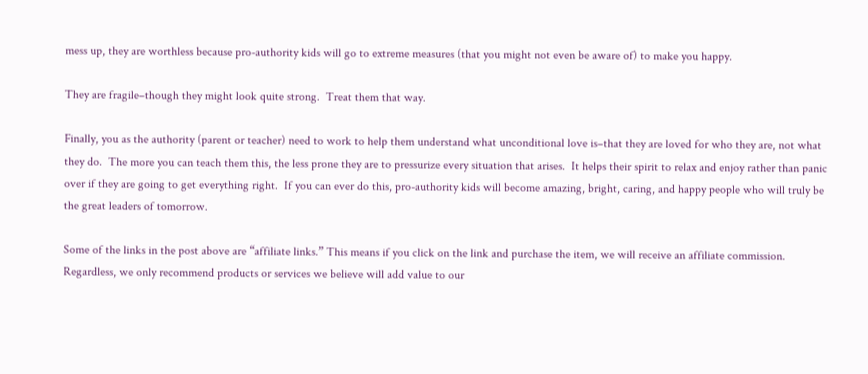mess up, they are worthless because pro-authority kids will go to extreme measures (that you might not even be aware of) to make you happy.

They are fragile–though they might look quite strong.  Treat them that way.

Finally, you as the authority (parent or teacher) need to work to help them understand what unconditional love is–that they are loved for who they are, not what they do.  The more you can teach them this, the less prone they are to pressurize every situation that arises.  It helps their spirit to relax and enjoy rather than panic over if they are going to get everything right.  If you can ever do this, pro-authority kids will become amazing, bright, caring, and happy people who will truly be the great leaders of tomorrow.

Some of the links in the post above are “affiliate links.” This means if you click on the link and purchase the item, we will receive an affiliate commission. Regardless, we only recommend products or services we believe will add value to our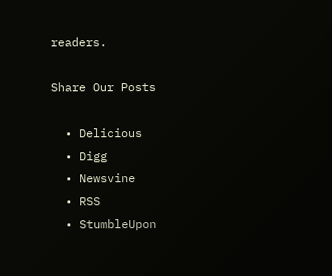readers.

Share Our Posts

  • Delicious
  • Digg
  • Newsvine
  • RSS
  • StumbleUpon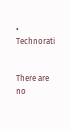• Technorati


There are no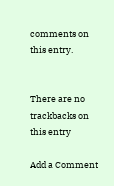comments on this entry.


There are no trackbacks on this entry

Add a Comment